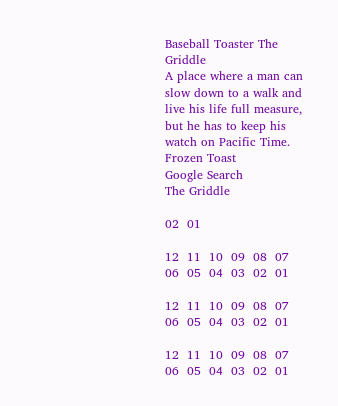Baseball Toaster The Griddle
A place where a man can slow down to a walk and live his life full measure, but he has to keep his watch on Pacific Time.
Frozen Toast
Google Search
The Griddle

02  01

12  11  10  09  08  07
06  05  04  03  02  01

12  11  10  09  08  07
06  05  04  03  02  01

12  11  10  09  08  07
06  05  04  03  02  01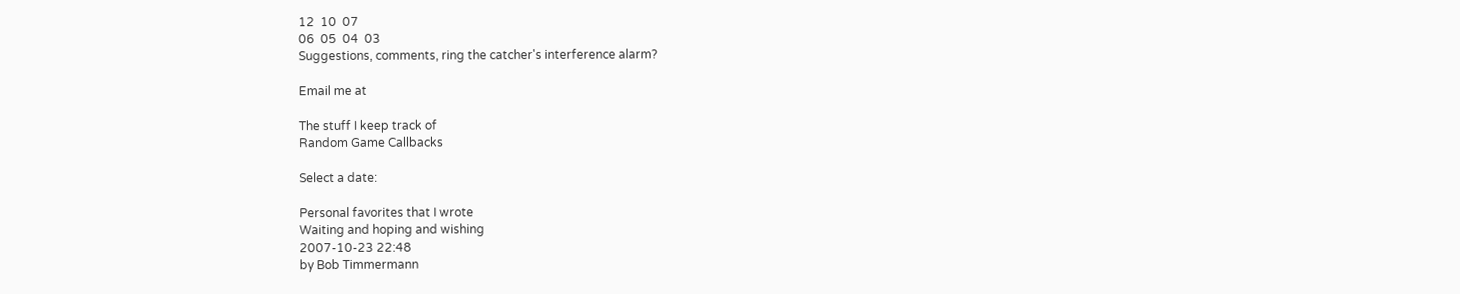12  10  07
06  05  04  03
Suggestions, comments, ring the catcher's interference alarm?

Email me at

The stuff I keep track of
Random Game Callbacks

Select a date:

Personal favorites that I wrote
Waiting and hoping and wishing
2007-10-23 22:48
by Bob Timmermann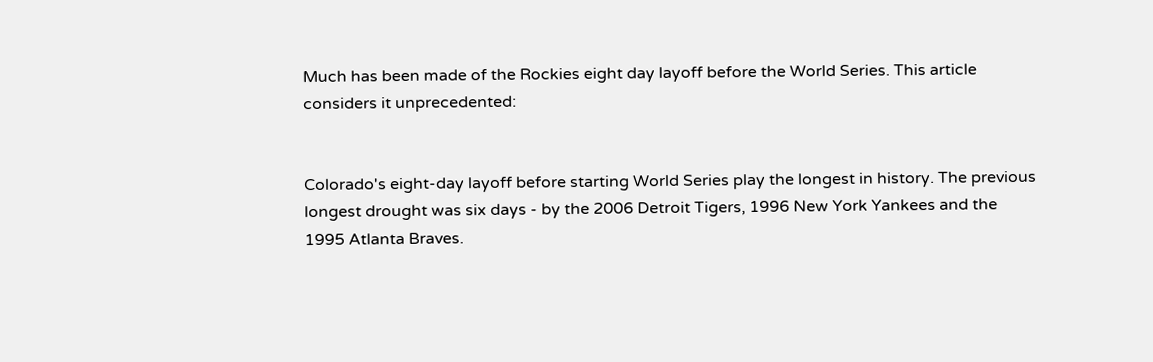Much has been made of the Rockies eight day layoff before the World Series. This article considers it unprecedented:


Colorado's eight-day layoff before starting World Series play the longest in history. The previous longest drought was six days - by the 2006 Detroit Tigers, 1996 New York Yankees and the 1995 Atlanta Braves.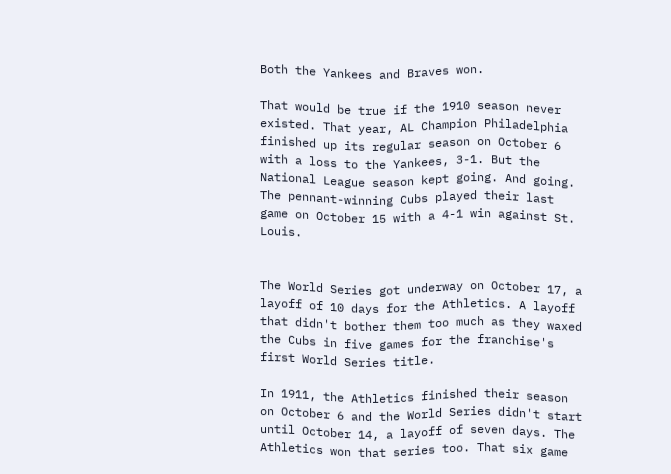Both the Yankees and Braves won.

That would be true if the 1910 season never existed. That year, AL Champion Philadelphia finished up its regular season on October 6 with a loss to the Yankees, 3-1. But the National League season kept going. And going. The pennant-winning Cubs played their last game on October 15 with a 4-1 win against St. Louis.


The World Series got underway on October 17, a layoff of 10 days for the Athletics. A layoff that didn't bother them too much as they waxed the Cubs in five games for the franchise's first World Series title.

In 1911, the Athletics finished their season on October 6 and the World Series didn't start until October 14, a layoff of seven days. The Athletics won that series too. That six game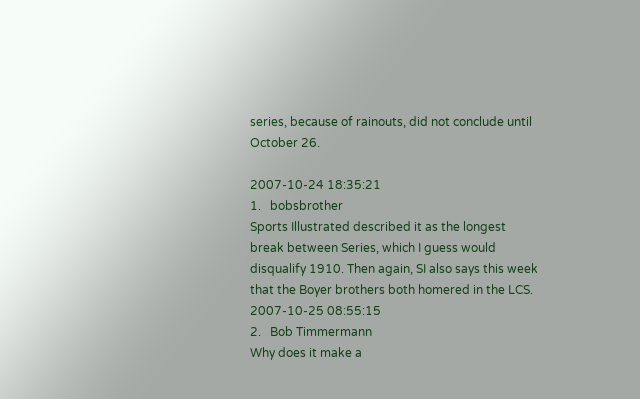series, because of rainouts, did not conclude until October 26.

2007-10-24 18:35:21
1.   bobsbrother
Sports Illustrated described it as the longest break between Series, which I guess would disqualify 1910. Then again, SI also says this week that the Boyer brothers both homered in the LCS.
2007-10-25 08:55:15
2.   Bob Timmermann
Why does it make a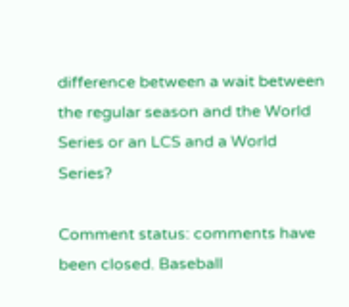difference between a wait between the regular season and the World Series or an LCS and a World Series?

Comment status: comments have been closed. Baseball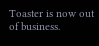Toaster is now out of business.